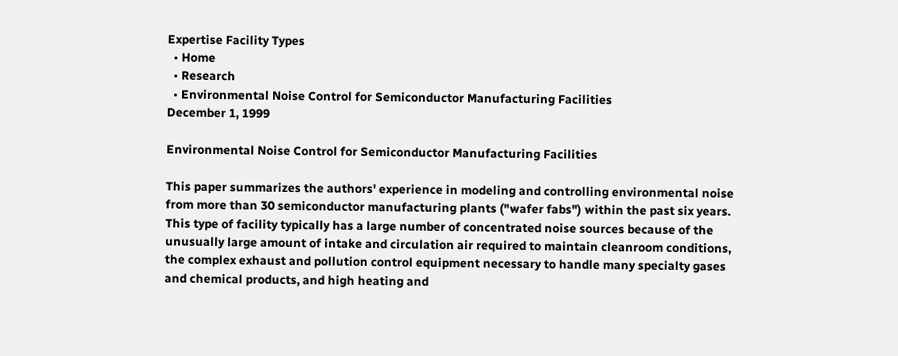Expertise Facility Types
  • Home
  • Research
  • Environmental Noise Control for Semiconductor Manufacturing Facilities
December 1, 1999

Environmental Noise Control for Semiconductor Manufacturing Facilities

This paper summarizes the authors' experience in modeling and controlling environmental noise from more than 30 semiconductor manufacturing plants ("wafer fabs") within the past six years. This type of facility typically has a large number of concentrated noise sources because of the unusually large amount of intake and circulation air required to maintain cleanroom conditions, the complex exhaust and pollution control equipment necessary to handle many specialty gases and chemical products, and high heating and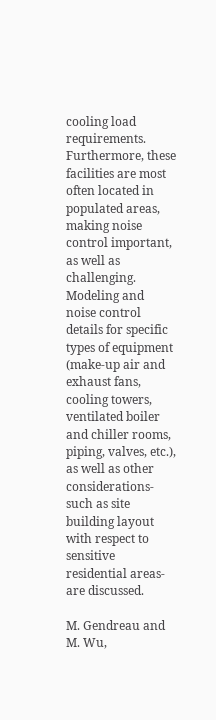cooling load requirements. Furthermore, these facilities are most often located in populated areas, making noise control important, as well as challenging. Modeling and noise control details for specific types of equipment (make-up air and exhaust fans, cooling towers, ventilated boiler and chiller rooms, piping, valves, etc.), as well as other considerations-such as site building layout with respect to sensitive residential areas-are discussed.

M. Gendreau and M. Wu,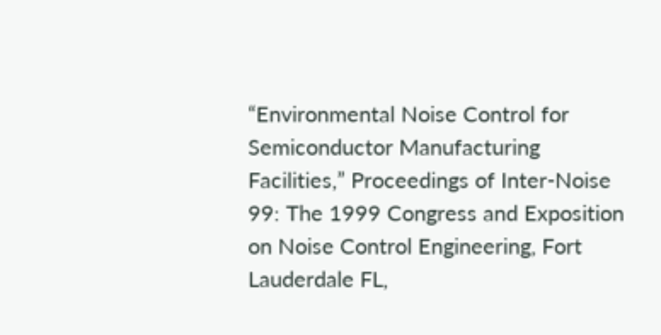“Environmental Noise Control for Semiconductor Manufacturing Facilities,” Proceedings of Inter-Noise 99: The 1999 Congress and Exposition on Noise Control Engineering, Fort Lauderdale FL,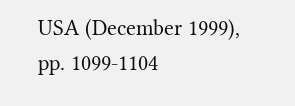USA (December 1999), pp. 1099-1104